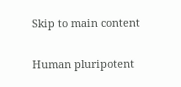Skip to main content

Human pluripotent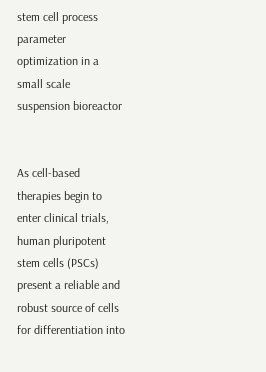stem cell process parameter optimization in a small scale suspension bioreactor


As cell-based therapies begin to enter clinical trials, human pluripotent stem cells (PSCs) present a reliable and robust source of cells for differentiation into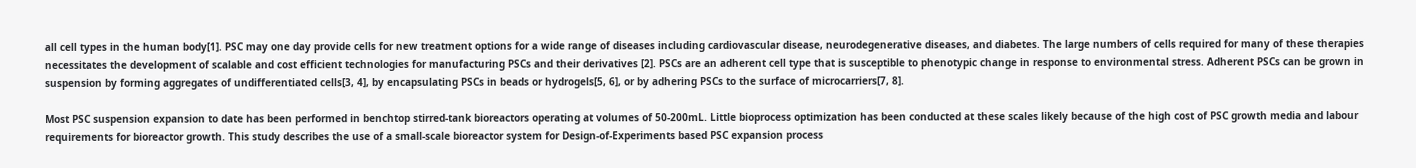all cell types in the human body[1]. PSC may one day provide cells for new treatment options for a wide range of diseases including cardiovascular disease, neurodegenerative diseases, and diabetes. The large numbers of cells required for many of these therapies necessitates the development of scalable and cost efficient technologies for manufacturing PSCs and their derivatives [2]. PSCs are an adherent cell type that is susceptible to phenotypic change in response to environmental stress. Adherent PSCs can be grown in suspension by forming aggregates of undifferentiated cells[3, 4], by encapsulating PSCs in beads or hydrogels[5, 6], or by adhering PSCs to the surface of microcarriers[7, 8].

Most PSC suspension expansion to date has been performed in benchtop stirred-tank bioreactors operating at volumes of 50-200mL. Little bioprocess optimization has been conducted at these scales likely because of the high cost of PSC growth media and labour requirements for bioreactor growth. This study describes the use of a small-scale bioreactor system for Design-of-Experiments based PSC expansion process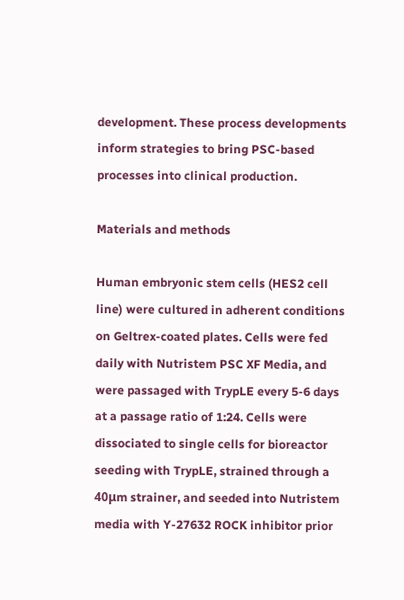development. These process developments inform strategies to bring PSC-based processes into clinical production.

Materials and methods

Human embryonic stem cells (HES2 cell line) were cultured in adherent conditions on Geltrex-coated plates. Cells were fed daily with Nutristem PSC XF Media, and were passaged with TrypLE every 5-6 days at a passage ratio of 1:24. Cells were dissociated to single cells for bioreactor seeding with TrypLE, strained through a 40μm strainer, and seeded into Nutristem media with Y-27632 ROCK inhibitor prior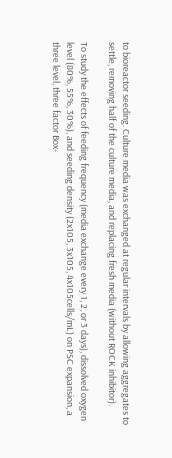to bioreactor seeding. Culture media was exchanged at regular intervals by allowing aggregates to settle, removing half of the culture media, and replacing fresh media (without ROCK inhibitor).

To study the effects of feeding frequency (media exchange every 1, 2, or 3 days), dissolved oxygen level (80%, 55%, 30%), and seeding density (2x105, 3x105, 4x105cells/mL) on PSC expansion, a three level, three factor Box-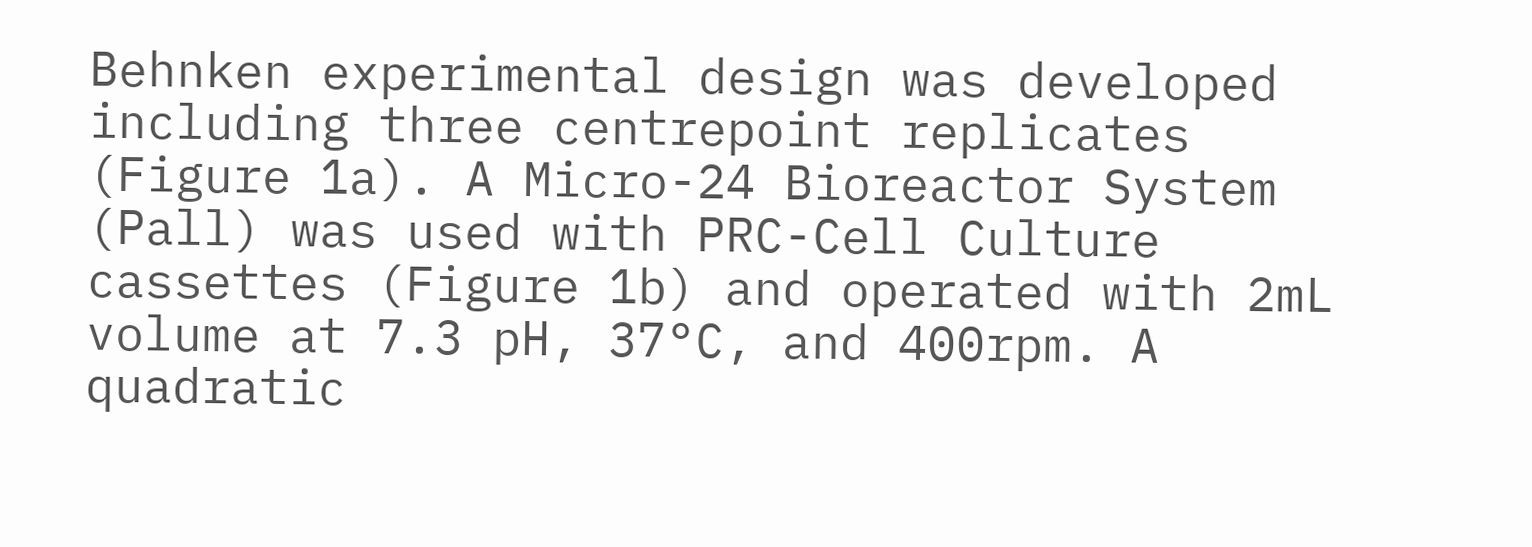Behnken experimental design was developed including three centrepoint replicates (Figure 1a). A Micro-24 Bioreactor System (Pall) was used with PRC-Cell Culture cassettes (Figure 1b) and operated with 2mL volume at 7.3 pH, 37°C, and 400rpm. A quadratic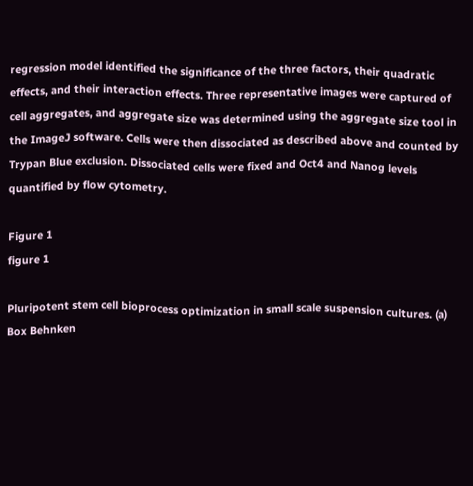regression model identified the significance of the three factors, their quadratic effects, and their interaction effects. Three representative images were captured of cell aggregates, and aggregate size was determined using the aggregate size tool in the ImageJ software. Cells were then dissociated as described above and counted by Trypan Blue exclusion. Dissociated cells were fixed and Oct4 and Nanog levels quantified by flow cytometry.

Figure 1
figure 1

Pluripotent stem cell bioprocess optimization in small scale suspension cultures. (a) Box Behnken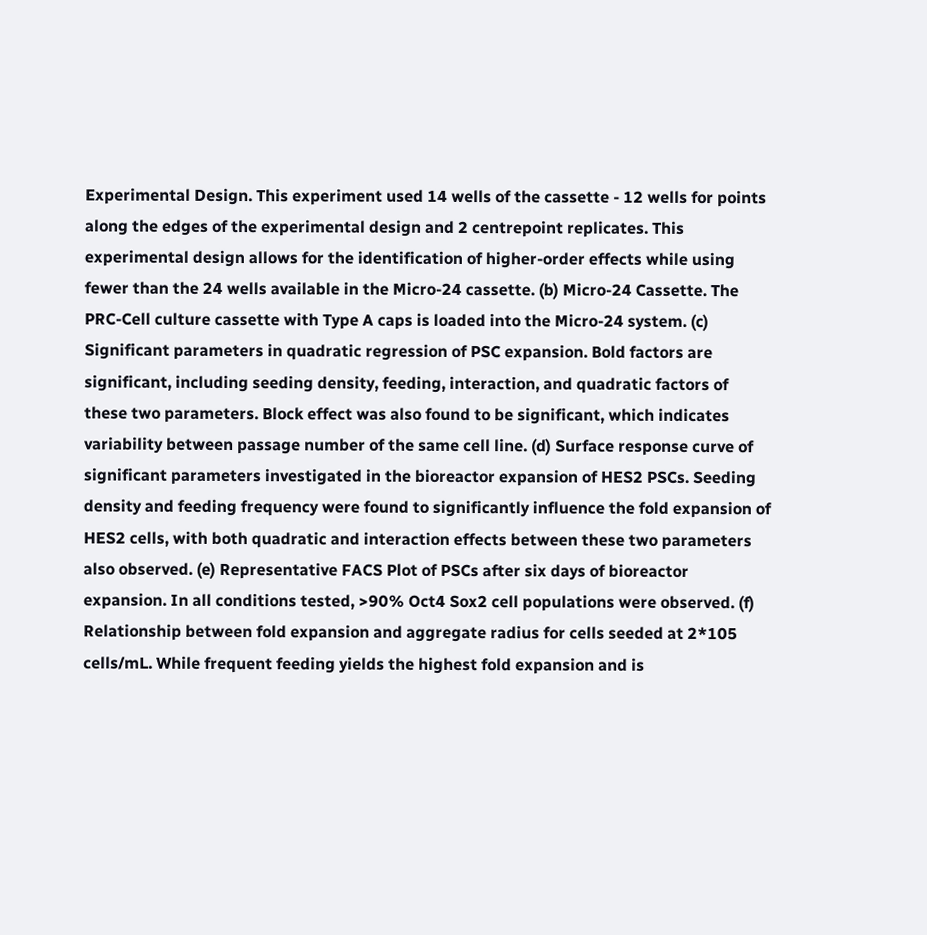Experimental Design. This experiment used 14 wells of the cassette - 12 wells for points along the edges of the experimental design and 2 centrepoint replicates. This experimental design allows for the identification of higher-order effects while using fewer than the 24 wells available in the Micro-24 cassette. (b) Micro-24 Cassette. The PRC-Cell culture cassette with Type A caps is loaded into the Micro-24 system. (c) Significant parameters in quadratic regression of PSC expansion. Bold factors are significant, including seeding density, feeding, interaction, and quadratic factors of these two parameters. Block effect was also found to be significant, which indicates variability between passage number of the same cell line. (d) Surface response curve of significant parameters investigated in the bioreactor expansion of HES2 PSCs. Seeding density and feeding frequency were found to significantly influence the fold expansion of HES2 cells, with both quadratic and interaction effects between these two parameters also observed. (e) Representative FACS Plot of PSCs after six days of bioreactor expansion. In all conditions tested, >90% Oct4 Sox2 cell populations were observed. (f) Relationship between fold expansion and aggregate radius for cells seeded at 2*105 cells/mL. While frequent feeding yields the highest fold expansion and is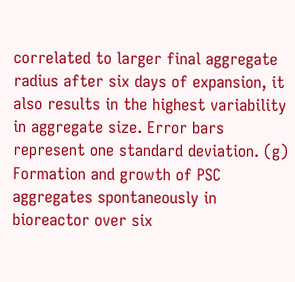correlated to larger final aggregate radius after six days of expansion, it also results in the highest variability in aggregate size. Error bars represent one standard deviation. (g) Formation and growth of PSC aggregates spontaneously in bioreactor over six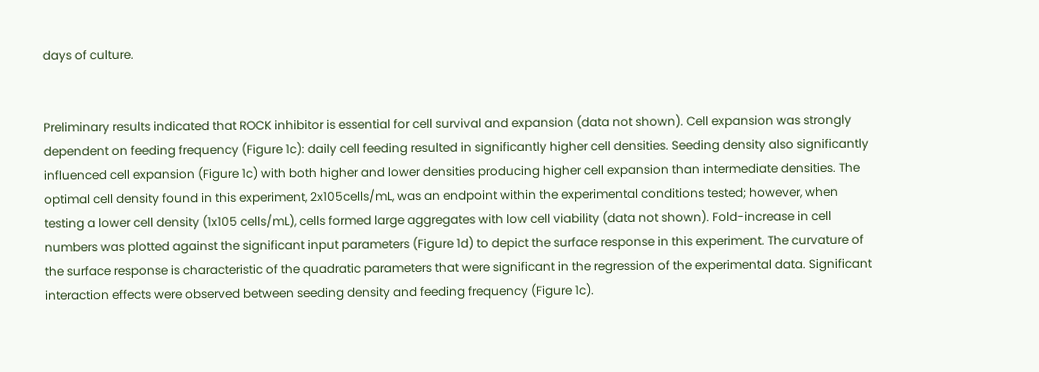days of culture.


Preliminary results indicated that ROCK inhibitor is essential for cell survival and expansion (data not shown). Cell expansion was strongly dependent on feeding frequency (Figure 1c): daily cell feeding resulted in significantly higher cell densities. Seeding density also significantly influenced cell expansion (Figure 1c) with both higher and lower densities producing higher cell expansion than intermediate densities. The optimal cell density found in this experiment, 2x105cells/mL, was an endpoint within the experimental conditions tested; however, when testing a lower cell density (1x105 cells/mL), cells formed large aggregates with low cell viability (data not shown). Fold-increase in cell numbers was plotted against the significant input parameters (Figure 1d) to depict the surface response in this experiment. The curvature of the surface response is characteristic of the quadratic parameters that were significant in the regression of the experimental data. Significant interaction effects were observed between seeding density and feeding frequency (Figure 1c).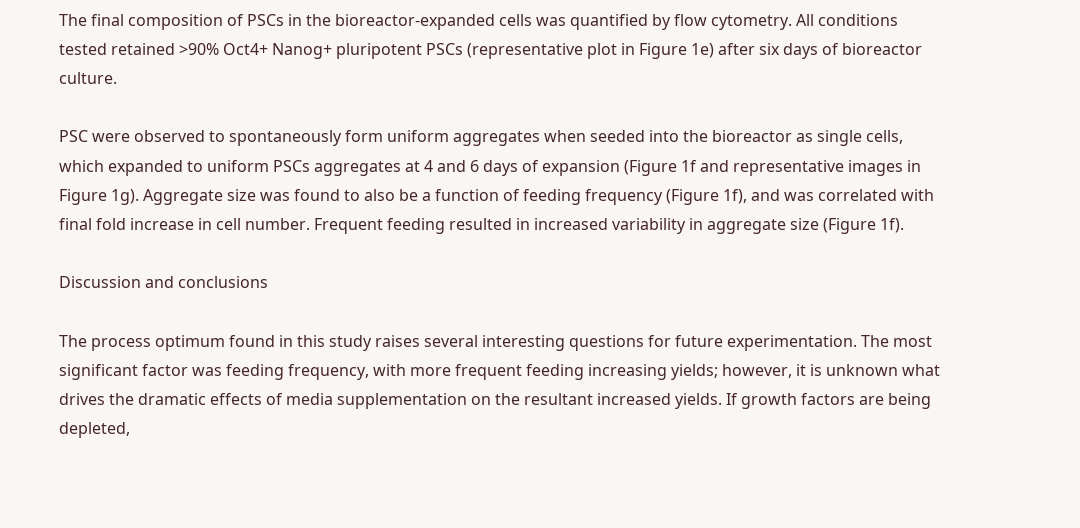The final composition of PSCs in the bioreactor-expanded cells was quantified by flow cytometry. All conditions tested retained >90% Oct4+ Nanog+ pluripotent PSCs (representative plot in Figure 1e) after six days of bioreactor culture.

PSC were observed to spontaneously form uniform aggregates when seeded into the bioreactor as single cells, which expanded to uniform PSCs aggregates at 4 and 6 days of expansion (Figure 1f and representative images in Figure 1g). Aggregate size was found to also be a function of feeding frequency (Figure 1f), and was correlated with final fold increase in cell number. Frequent feeding resulted in increased variability in aggregate size (Figure 1f).

Discussion and conclusions

The process optimum found in this study raises several interesting questions for future experimentation. The most significant factor was feeding frequency, with more frequent feeding increasing yields; however, it is unknown what drives the dramatic effects of media supplementation on the resultant increased yields. If growth factors are being depleted,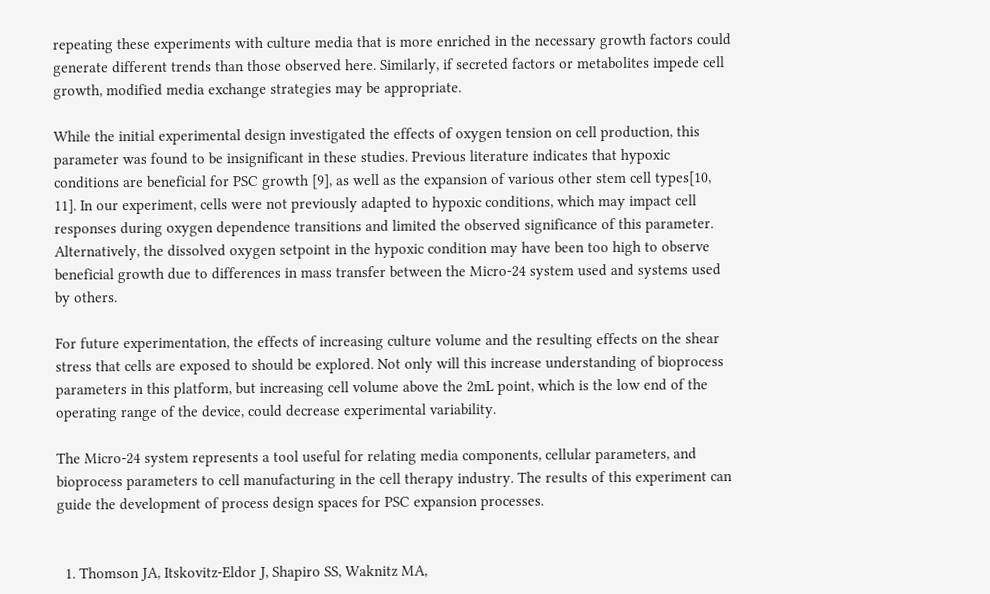repeating these experiments with culture media that is more enriched in the necessary growth factors could generate different trends than those observed here. Similarly, if secreted factors or metabolites impede cell growth, modified media exchange strategies may be appropriate.

While the initial experimental design investigated the effects of oxygen tension on cell production, this parameter was found to be insignificant in these studies. Previous literature indicates that hypoxic conditions are beneficial for PSC growth [9], as well as the expansion of various other stem cell types[10, 11]. In our experiment, cells were not previously adapted to hypoxic conditions, which may impact cell responses during oxygen dependence transitions and limited the observed significance of this parameter. Alternatively, the dissolved oxygen setpoint in the hypoxic condition may have been too high to observe beneficial growth due to differences in mass transfer between the Micro-24 system used and systems used by others.

For future experimentation, the effects of increasing culture volume and the resulting effects on the shear stress that cells are exposed to should be explored. Not only will this increase understanding of bioprocess parameters in this platform, but increasing cell volume above the 2mL point, which is the low end of the operating range of the device, could decrease experimental variability.

The Micro-24 system represents a tool useful for relating media components, cellular parameters, and bioprocess parameters to cell manufacturing in the cell therapy industry. The results of this experiment can guide the development of process design spaces for PSC expansion processes.


  1. Thomson JA, Itskovitz-Eldor J, Shapiro SS, Waknitz MA,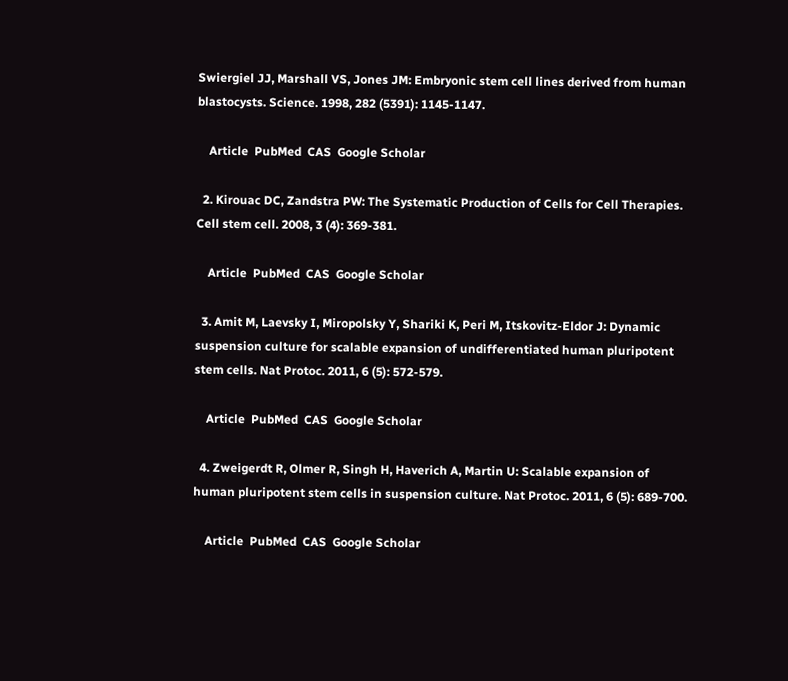Swiergiel JJ, Marshall VS, Jones JM: Embryonic stem cell lines derived from human blastocysts. Science. 1998, 282 (5391): 1145-1147.

    Article  PubMed  CAS  Google Scholar

  2. Kirouac DC, Zandstra PW: The Systematic Production of Cells for Cell Therapies. Cell stem cell. 2008, 3 (4): 369-381.

    Article  PubMed  CAS  Google Scholar

  3. Amit M, Laevsky I, Miropolsky Y, Shariki K, Peri M, Itskovitz-Eldor J: Dynamic suspension culture for scalable expansion of undifferentiated human pluripotent stem cells. Nat Protoc. 2011, 6 (5): 572-579.

    Article  PubMed  CAS  Google Scholar

  4. Zweigerdt R, Olmer R, Singh H, Haverich A, Martin U: Scalable expansion of human pluripotent stem cells in suspension culture. Nat Protoc. 2011, 6 (5): 689-700.

    Article  PubMed  CAS  Google Scholar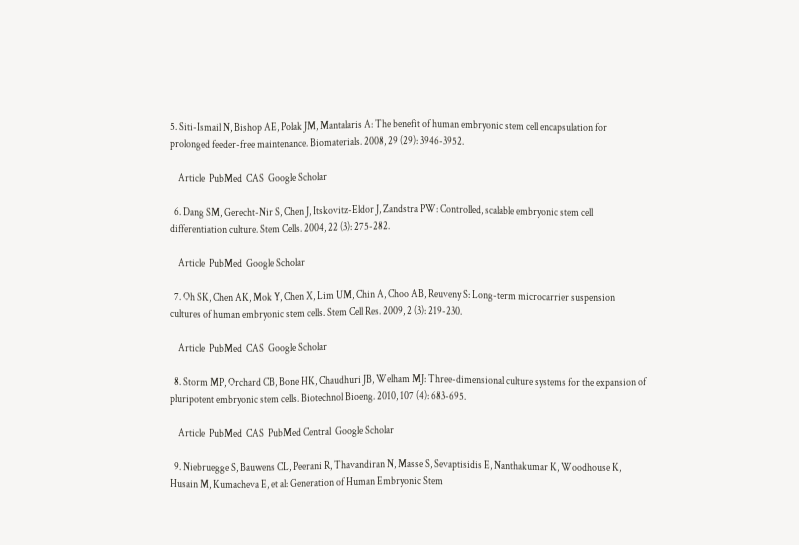5. Siti-Ismail N, Bishop AE, Polak JM, Mantalaris A: The benefit of human embryonic stem cell encapsulation for prolonged feeder-free maintenance. Biomaterials. 2008, 29 (29): 3946-3952.

    Article  PubMed  CAS  Google Scholar

  6. Dang SM, Gerecht-Nir S, Chen J, Itskovitz-Eldor J, Zandstra PW: Controlled, scalable embryonic stem cell differentiation culture. Stem Cells. 2004, 22 (3): 275-282.

    Article  PubMed  Google Scholar

  7. Oh SK, Chen AK, Mok Y, Chen X, Lim UM, Chin A, Choo AB, Reuveny S: Long-term microcarrier suspension cultures of human embryonic stem cells. Stem Cell Res. 2009, 2 (3): 219-230.

    Article  PubMed  CAS  Google Scholar

  8. Storm MP, Orchard CB, Bone HK, Chaudhuri JB, Welham MJ: Three-dimensional culture systems for the expansion of pluripotent embryonic stem cells. Biotechnol Bioeng. 2010, 107 (4): 683-695.

    Article  PubMed  CAS  PubMed Central  Google Scholar

  9. Niebruegge S, Bauwens CL, Peerani R, Thavandiran N, Masse S, Sevaptisidis E, Nanthakumar K, Woodhouse K, Husain M, Kumacheva E, et al: Generation of Human Embryonic Stem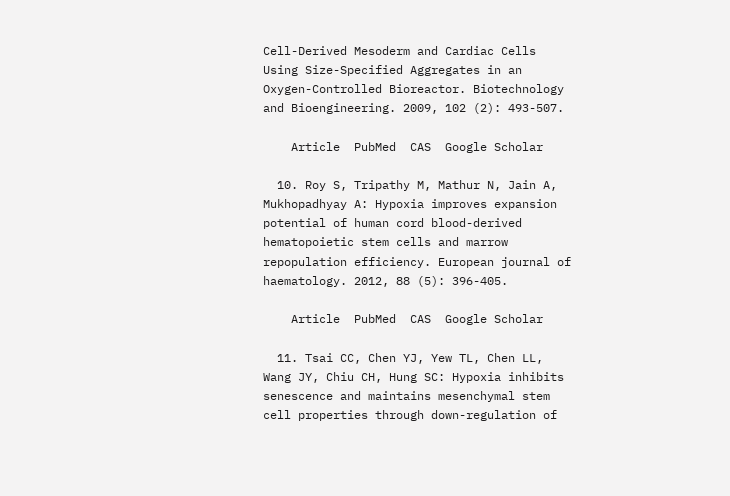Cell-Derived Mesoderm and Cardiac Cells Using Size-Specified Aggregates in an Oxygen-Controlled Bioreactor. Biotechnology and Bioengineering. 2009, 102 (2): 493-507.

    Article  PubMed  CAS  Google Scholar

  10. Roy S, Tripathy M, Mathur N, Jain A, Mukhopadhyay A: Hypoxia improves expansion potential of human cord blood-derived hematopoietic stem cells and marrow repopulation efficiency. European journal of haematology. 2012, 88 (5): 396-405.

    Article  PubMed  CAS  Google Scholar

  11. Tsai CC, Chen YJ, Yew TL, Chen LL, Wang JY, Chiu CH, Hung SC: Hypoxia inhibits senescence and maintains mesenchymal stem cell properties through down-regulation of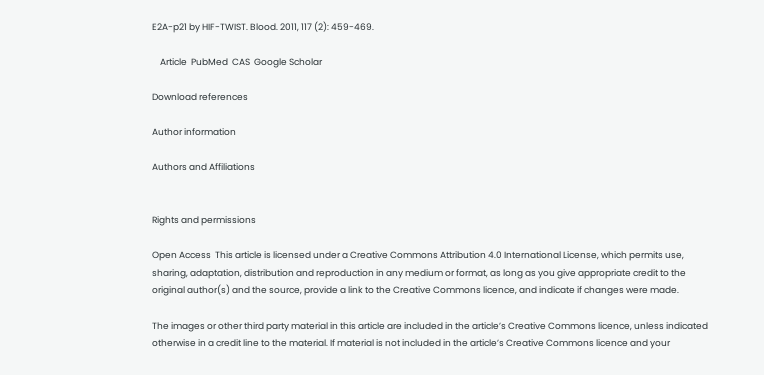E2A-p21 by HIF-TWIST. Blood. 2011, 117 (2): 459-469.

    Article  PubMed  CAS  Google Scholar

Download references

Author information

Authors and Affiliations


Rights and permissions

Open Access  This article is licensed under a Creative Commons Attribution 4.0 International License, which permits use, sharing, adaptation, distribution and reproduction in any medium or format, as long as you give appropriate credit to the original author(s) and the source, provide a link to the Creative Commons licence, and indicate if changes were made.

The images or other third party material in this article are included in the article’s Creative Commons licence, unless indicated otherwise in a credit line to the material. If material is not included in the article’s Creative Commons licence and your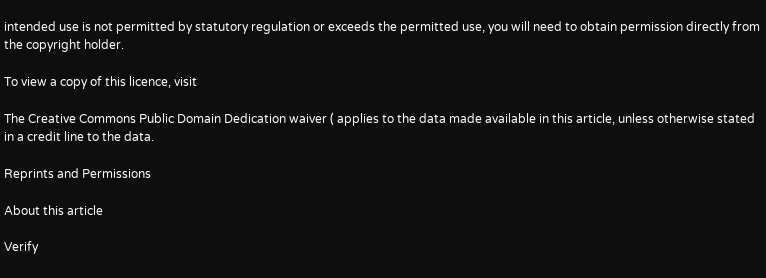intended use is not permitted by statutory regulation or exceeds the permitted use, you will need to obtain permission directly from the copyright holder.

To view a copy of this licence, visit

The Creative Commons Public Domain Dedication waiver ( applies to the data made available in this article, unless otherwise stated in a credit line to the data.

Reprints and Permissions

About this article

Verify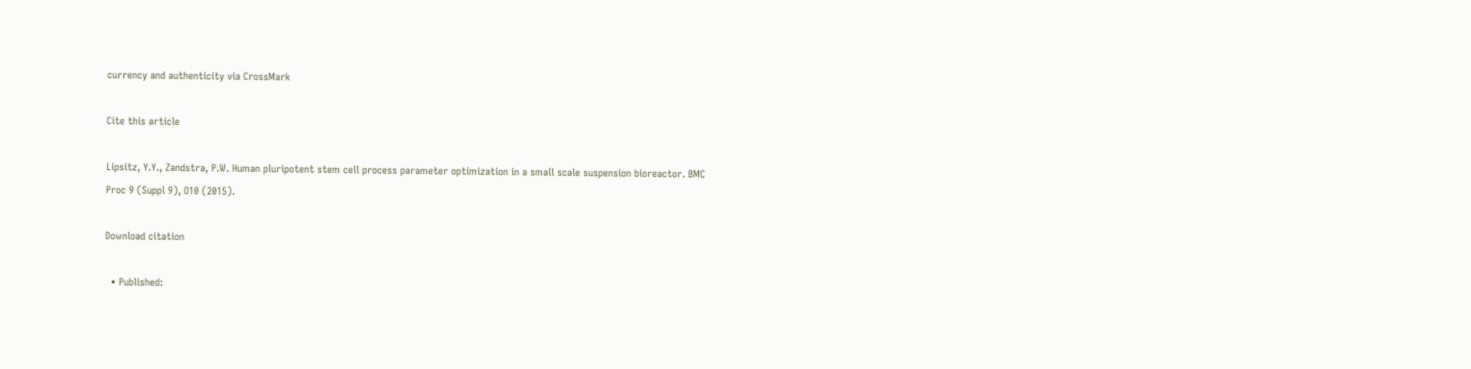currency and authenticity via CrossMark

Cite this article

Lipsitz, Y.Y., Zandstra, P.W. Human pluripotent stem cell process parameter optimization in a small scale suspension bioreactor. BMC Proc 9 (Suppl 9), O10 (2015).

Download citation

  • Published: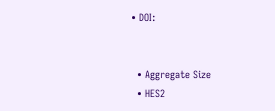• DOI:


  • Aggregate Size
  • HES2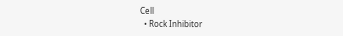Cell
  • Rock Inhibitor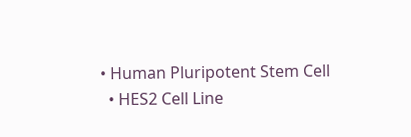• Human Pluripotent Stem Cell
  • HES2 Cell Line